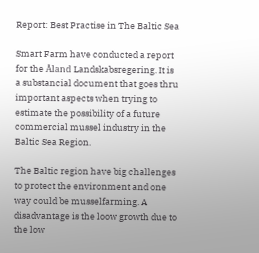Report: Best Practise in The Baltic Sea

Smart Farm have conducted a report for the Åland Landskabsregering. It is a substancial document that goes thru important aspects when trying to estimate the possibility of a future commercial mussel industry in the Baltic Sea Region.

The Baltic region have big challenges to protect the environment and one way could be musselfarming. A disadvantage is the loow growth due to the low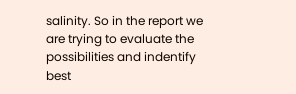salinity. So in the report we are trying to evaluate the possibilities and indentify best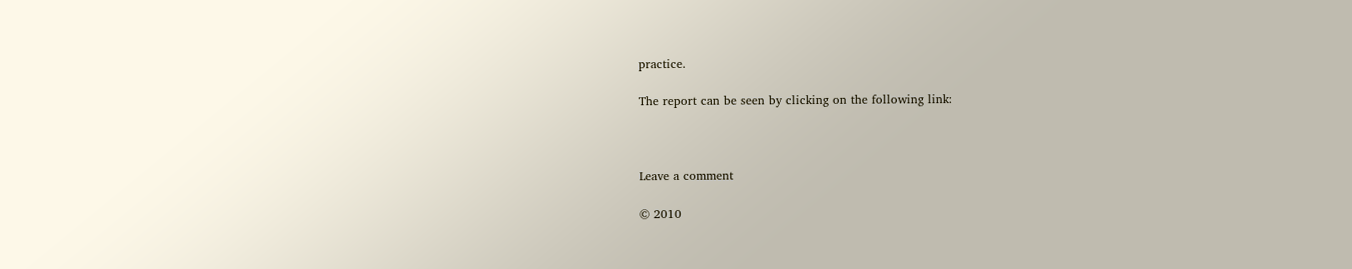practice.

The report can be seen by clicking on the following link:



Leave a comment

© 2010